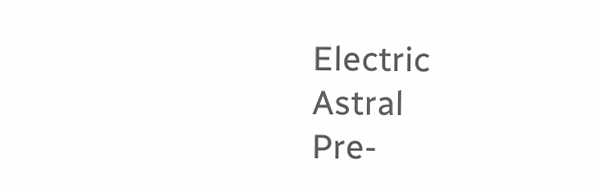Electric                    Astral               Pre-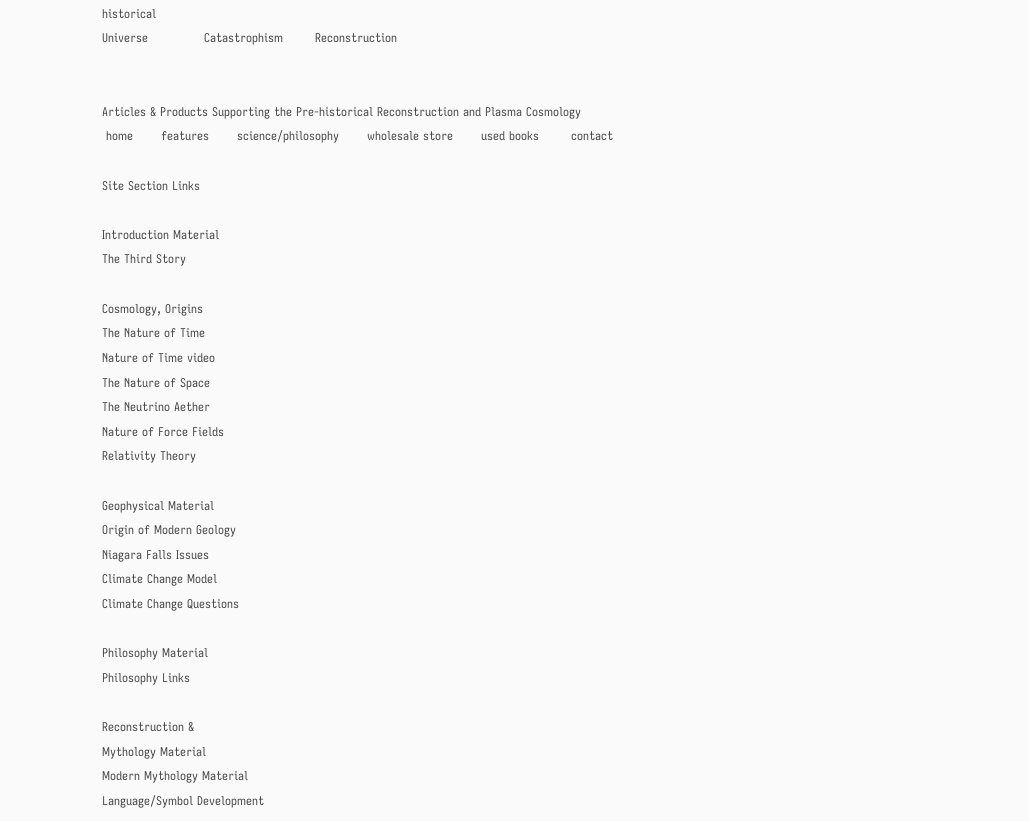historical
Universe              Catastrophism        Reconstruction


Articles & Products Supporting the Pre-historical Reconstruction and Plasma Cosmology
 home       features       science/philosophy       wholesale store       used books        contact

Site Section Links

Introduction Material
The Third Story

Cosmology, Origins
The Nature of Time
Nature of Time video
The Nature of Space
The Neutrino Aether
Nature of Force Fields
Relativity Theory

Geophysical Material
Origin of Modern Geology
Niagara Falls Issues
Climate Change Model
Climate Change Questions

Philosophy Material
Philosophy Links

Reconstruction &
Mythology Material
Modern Mythology Material
Language/Symbol Development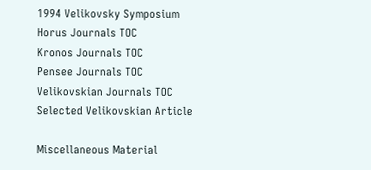1994 Velikovsky Symposium
Horus Journals TOC
Kronos Journals TOC
Pensee Journals TOC
Velikovskian Journals TOC
Selected Velikovskian Article

Miscellaneous Material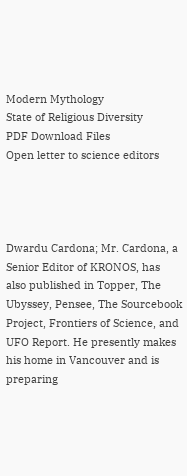Modern Mythology
State of Religious Diversity
PDF Download Files
Open letter to science editors




Dwardu Cardona; Mr. Cardona, a Senior Editor of KRONOS, has also published in Topper, The Ubyssey, Pensee, The Sourcebook Project, Frontiers of Science, and UFO Report. He presently makes his home in Vancouver and is preparing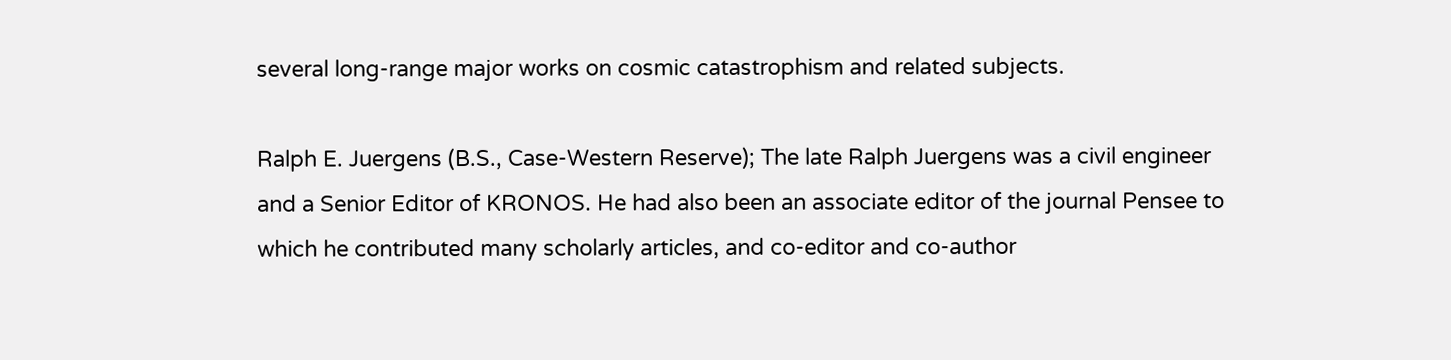several long-range major works on cosmic catastrophism and related subjects.

Ralph E. Juergens (B.S., Case-Western Reserve); The late Ralph Juergens was a civil engineer and a Senior Editor of KRONOS. He had also been an associate editor of the journal Pensee to which he contributed many scholarly articles, and co-editor and co-author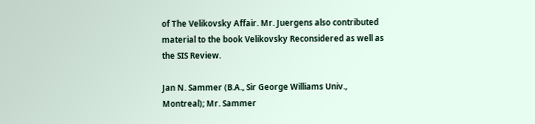of The Velikovsky Affair. Mr. Juergens also contributed material to the book Velikovsky Reconsidered as well as the SIS Review.

Jan N. Sammer (B.A., Sir George Williams Univ., Montreal); Mr. Sammer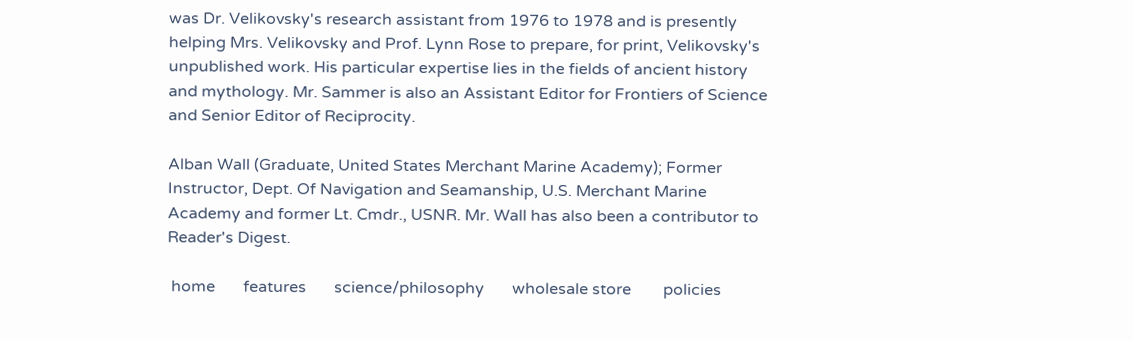was Dr. Velikovsky's research assistant from 1976 to 1978 and is presently helping Mrs. Velikovsky and Prof. Lynn Rose to prepare, for print, Velikovsky's unpublished work. His particular expertise lies in the fields of ancient history and mythology. Mr. Sammer is also an Assistant Editor for Frontiers of Science and Senior Editor of Reciprocity.

Alban Wall (Graduate, United States Merchant Marine Academy); Former Instructor, Dept. Of Navigation and Seamanship, U.S. Merchant Marine Academy and former Lt. Cmdr., USNR. Mr. Wall has also been a contributor to Reader's Digest.

 home       features       science/philosophy       wholesale store        policies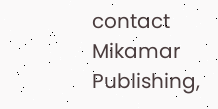contact
Mikamar Publishing,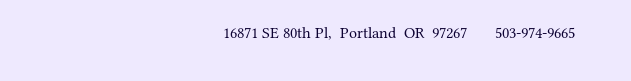16871 SE 80th Pl,  Portland  OR  97267       503-974-9665